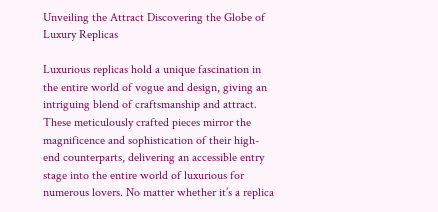Unveiling the Attract Discovering the Globe of Luxury Replicas

Luxurious replicas hold a unique fascination in the entire world of vogue and design, giving an intriguing blend of craftsmanship and attract. These meticulously crafted pieces mirror the magnificence and sophistication of their high-end counterparts, delivering an accessible entry stage into the entire world of luxurious for numerous lovers. No matter whether it’s a replica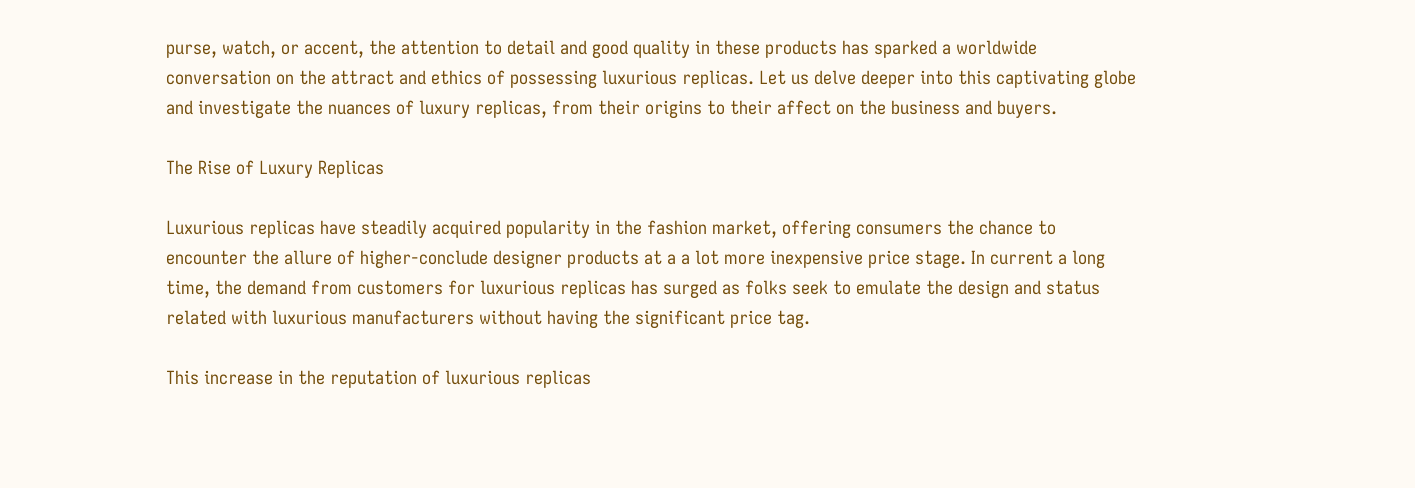purse, watch, or accent, the attention to detail and good quality in these products has sparked a worldwide conversation on the attract and ethics of possessing luxurious replicas. Let us delve deeper into this captivating globe and investigate the nuances of luxury replicas, from their origins to their affect on the business and buyers.

The Rise of Luxury Replicas

Luxurious replicas have steadily acquired popularity in the fashion market, offering consumers the chance to encounter the allure of higher-conclude designer products at a a lot more inexpensive price stage. In current a long time, the demand from customers for luxurious replicas has surged as folks seek to emulate the design and status related with luxurious manufacturers without having the significant price tag.

This increase in the reputation of luxurious replicas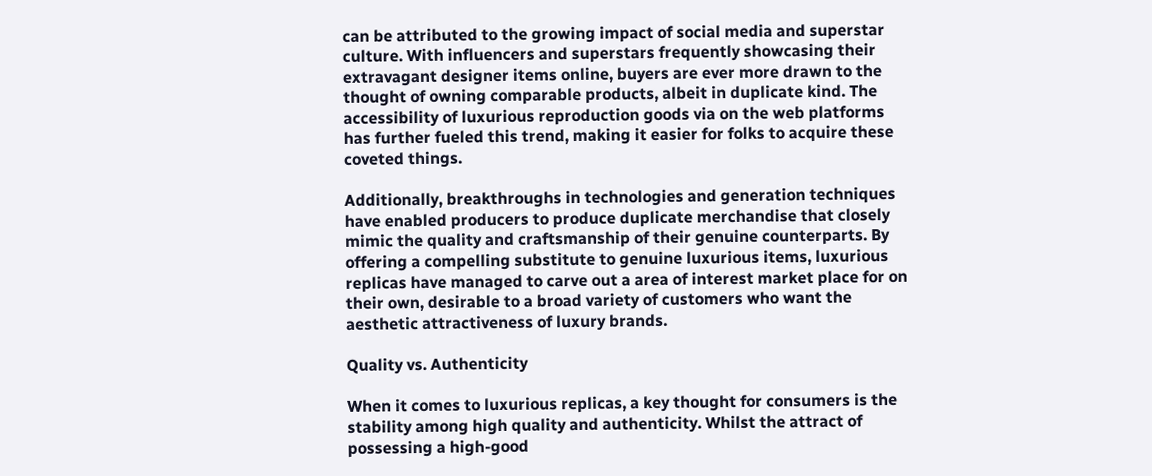can be attributed to the growing impact of social media and superstar culture. With influencers and superstars frequently showcasing their extravagant designer items online, buyers are ever more drawn to the thought of owning comparable products, albeit in duplicate kind. The accessibility of luxurious reproduction goods via on the web platforms has further fueled this trend, making it easier for folks to acquire these coveted things.

Additionally, breakthroughs in technologies and generation techniques have enabled producers to produce duplicate merchandise that closely mimic the quality and craftsmanship of their genuine counterparts. By offering a compelling substitute to genuine luxurious items, luxurious replicas have managed to carve out a area of interest market place for on their own, desirable to a broad variety of customers who want the aesthetic attractiveness of luxury brands.

Quality vs. Authenticity

When it comes to luxurious replicas, a key thought for consumers is the stability among high quality and authenticity. Whilst the attract of possessing a high-good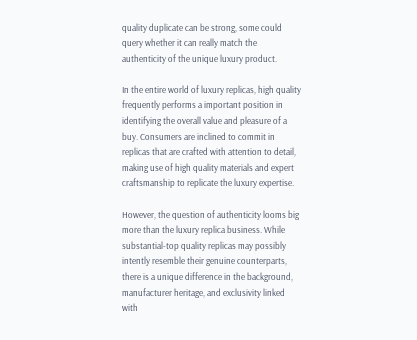quality duplicate can be strong, some could query whether it can really match the authenticity of the unique luxury product.

In the entire world of luxury replicas, high quality frequently performs a important position in identifying the overall value and pleasure of a buy. Consumers are inclined to commit in replicas that are crafted with attention to detail, making use of high quality materials and expert craftsmanship to replicate the luxury expertise.

However, the question of authenticity looms big more than the luxury replica business. While substantial-top quality replicas may possibly intently resemble their genuine counterparts, there is a unique difference in the background, manufacturer heritage, and exclusivity linked with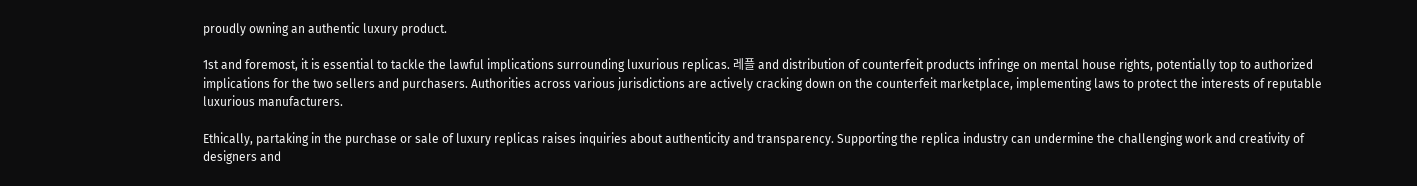proudly owning an authentic luxury product.

1st and foremost, it is essential to tackle the lawful implications surrounding luxurious replicas. 레플 and distribution of counterfeit products infringe on mental house rights, potentially top to authorized implications for the two sellers and purchasers. Authorities across various jurisdictions are actively cracking down on the counterfeit marketplace, implementing laws to protect the interests of reputable luxurious manufacturers.

Ethically, partaking in the purchase or sale of luxury replicas raises inquiries about authenticity and transparency. Supporting the replica industry can undermine the challenging work and creativity of designers and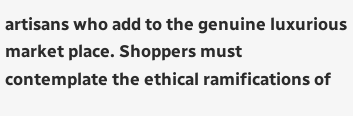artisans who add to the genuine luxurious market place. Shoppers must contemplate the ethical ramifications of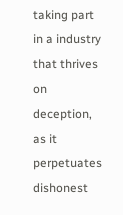taking part in a industry that thrives on deception, as it perpetuates dishonest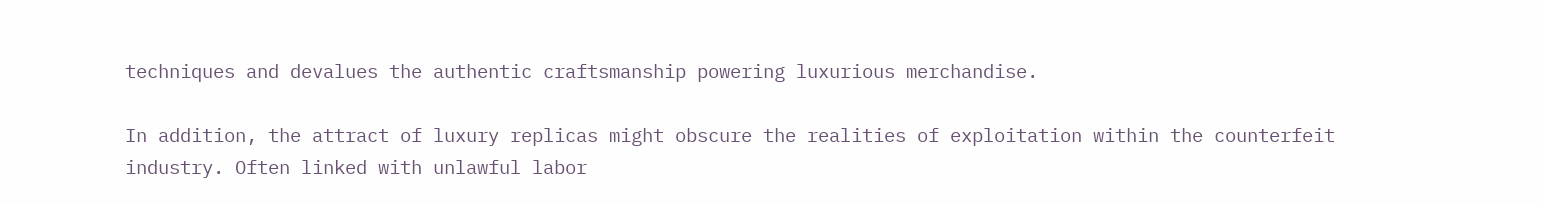techniques and devalues the authentic craftsmanship powering luxurious merchandise.

In addition, the attract of luxury replicas might obscure the realities of exploitation within the counterfeit industry. Often linked with unlawful labor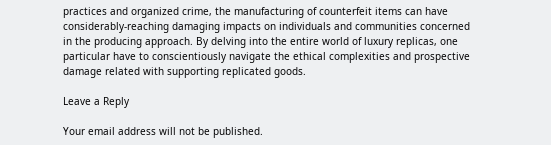practices and organized crime, the manufacturing of counterfeit items can have considerably-reaching damaging impacts on individuals and communities concerned in the producing approach. By delving into the entire world of luxury replicas, one particular have to conscientiously navigate the ethical complexities and prospective damage related with supporting replicated goods.

Leave a Reply

Your email address will not be published.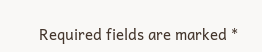Required fields are marked *